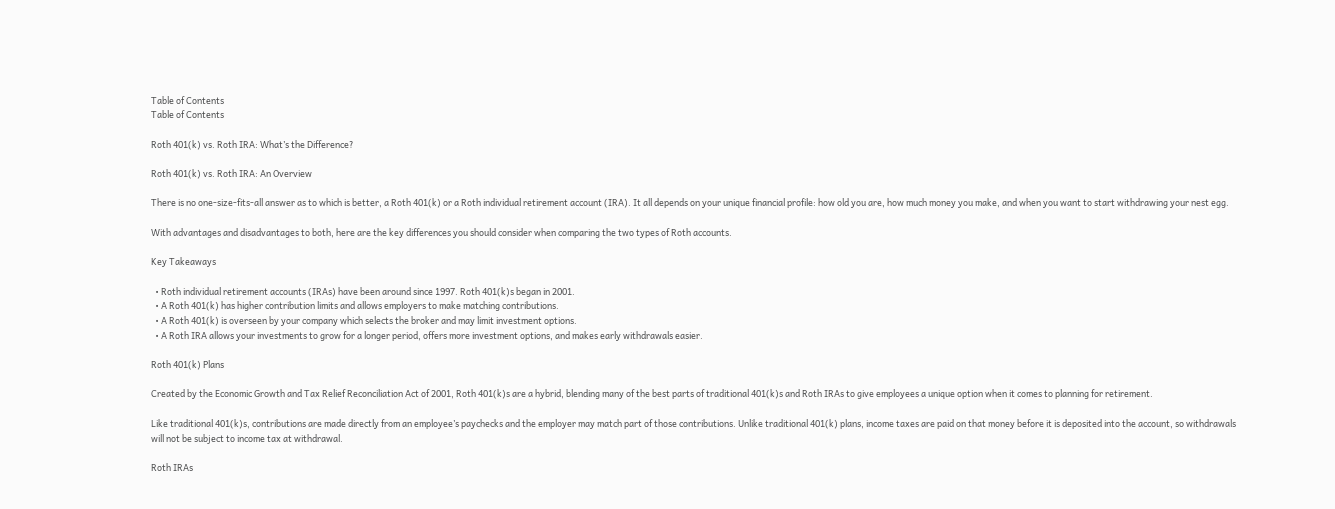Table of Contents
Table of Contents

Roth 401(k) vs. Roth IRA: What’s the Difference?

Roth 401(k) vs. Roth IRA: An Overview

There is no one-size-fits-all answer as to which is better, a Roth 401(k) or a Roth individual retirement account (IRA). It all depends on your unique financial profile: how old you are, how much money you make, and when you want to start withdrawing your nest egg.

With advantages and disadvantages to both, here are the key differences you should consider when comparing the two types of Roth accounts.

Key Takeaways

  • Roth individual retirement accounts (IRAs) have been around since 1997. Roth 401(k)s began in 2001.
  • A Roth 401(k) has higher contribution limits and allows employers to make matching contributions.
  • A Roth 401(k) is overseen by your company which selects the broker and may limit investment options.
  • A Roth IRA allows your investments to grow for a longer period, offers more investment options, and makes early withdrawals easier.

Roth 401(k) Plans

Created by the Economic Growth and Tax Relief Reconciliation Act of 2001, Roth 401(k)s are a hybrid, blending many of the best parts of traditional 401(k)s and Roth IRAs to give employees a unique option when it comes to planning for retirement.

Like traditional 401(k)s, contributions are made directly from an employee’s paychecks and the employer may match part of those contributions. Unlike traditional 401(k) plans, income taxes are paid on that money before it is deposited into the account, so withdrawals will not be subject to income tax at withdrawal.

Roth IRAs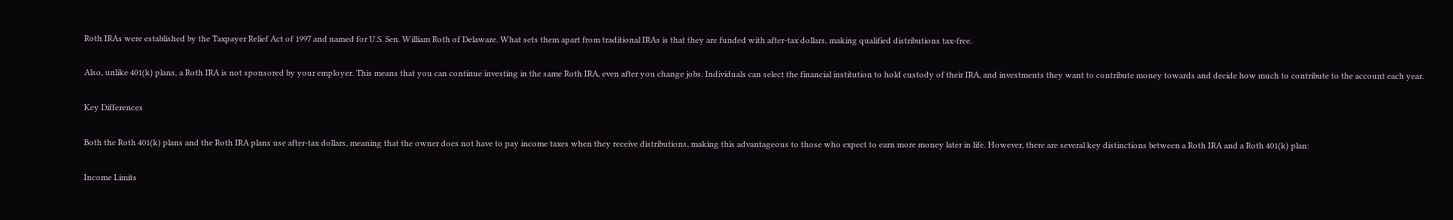Roth IRAs were established by the Taxpayer Relief Act of 1997 and named for U.S. Sen. William Roth of Delaware. What sets them apart from traditional IRAs is that they are funded with after-tax dollars, making qualified distributions tax-free.

Also, unlike 401(k) plans, a Roth IRA is not sponsored by your employer. This means that you can continue investing in the same Roth IRA, even after you change jobs. Individuals can select the financial institution to hold custody of their IRA, and investments they want to contribute money towards and decide how much to contribute to the account each year.

Key Differences

Both the Roth 401(k) plans and the Roth IRA plans use after-tax dollars, meaning that the owner does not have to pay income taxes when they receive distributions, making this advantageous to those who expect to earn more money later in life. However, there are several key distinctions between a Roth IRA and a Roth 401(k) plan:

Income Limits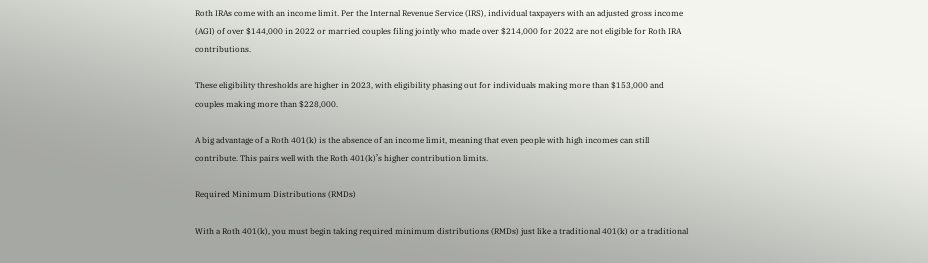Roth IRAs come with an income limit. Per the Internal Revenue Service (IRS), individual taxpayers with an adjusted gross income (AGI) of over $144,000 in 2022 or married couples filing jointly who made over $214,000 for 2022 are not eligible for Roth IRA contributions.

These eligibility thresholds are higher in 2023, with eligibility phasing out for individuals making more than $153,000 and couples making more than $228,000.

A big advantage of a Roth 401(k) is the absence of an income limit, meaning that even people with high incomes can still contribute. This pairs well with the Roth 401(k)’s higher contribution limits.

Required Minimum Distributions (RMDs)

With a Roth 401(k), you must begin taking required minimum distributions (RMDs) just like a traditional 401(k) or a traditional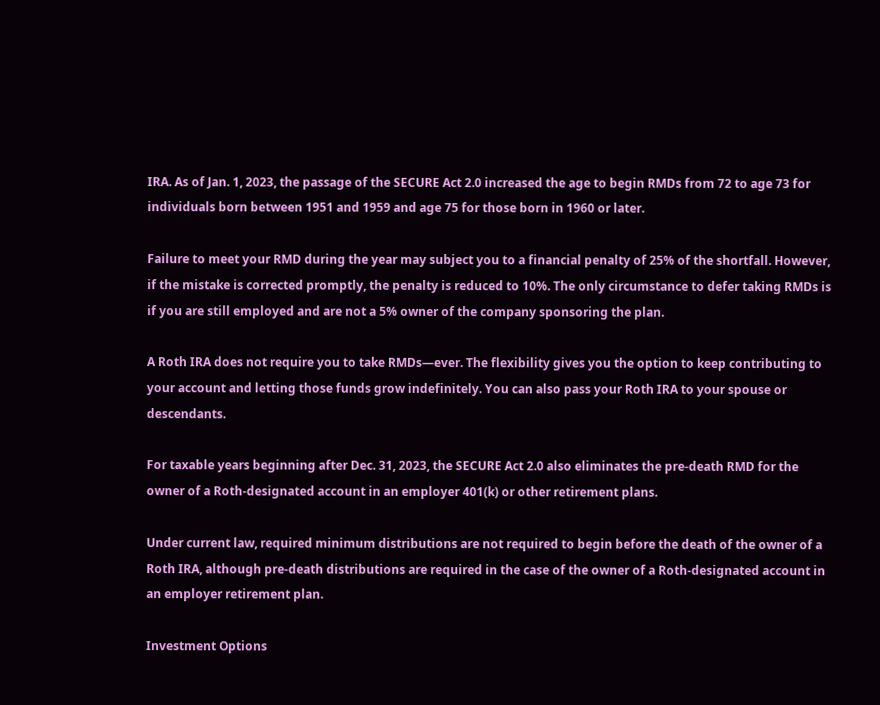IRA. As of Jan. 1, 2023, the passage of the SECURE Act 2.0 increased the age to begin RMDs from 72 to age 73 for individuals born between 1951 and 1959 and age 75 for those born in 1960 or later.

Failure to meet your RMD during the year may subject you to a financial penalty of 25% of the shortfall. However, if the mistake is corrected promptly, the penalty is reduced to 10%. The only circumstance to defer taking RMDs is if you are still employed and are not a 5% owner of the company sponsoring the plan.

A Roth IRA does not require you to take RMDs—ever. The flexibility gives you the option to keep contributing to your account and letting those funds grow indefinitely. You can also pass your Roth IRA to your spouse or descendants.

For taxable years beginning after Dec. 31, 2023, the SECURE Act 2.0 also eliminates the pre-death RMD for the owner of a Roth-designated account in an employer 401(k) or other retirement plans.

Under current law, required minimum distributions are not required to begin before the death of the owner of a Roth IRA, although pre-death distributions are required in the case of the owner of a Roth-designated account in an employer retirement plan.

Investment Options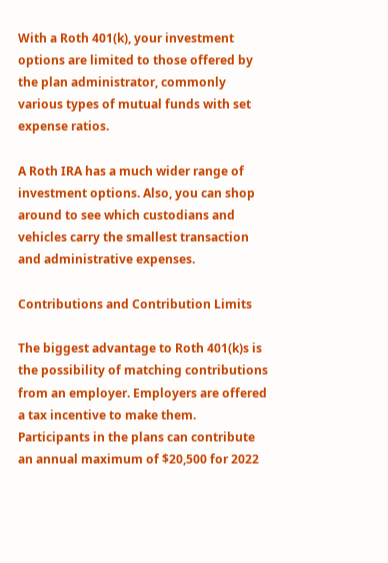With a Roth 401(k), your investment options are limited to those offered by the plan administrator, commonly various types of mutual funds with set expense ratios.

A Roth IRA has a much wider range of investment options. Also, you can shop around to see which custodians and vehicles carry the smallest transaction and administrative expenses.

Contributions and Contribution Limits

The biggest advantage to Roth 401(k)s is the possibility of matching contributions from an employer. Employers are offered a tax incentive to make them. Participants in the plans can contribute an annual maximum of $20,500 for 2022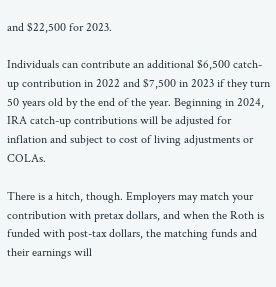and $22,500 for 2023.

Individuals can contribute an additional $6,500 catch-up contribution in 2022 and $7,500 in 2023 if they turn 50 years old by the end of the year. Beginning in 2024, IRA catch-up contributions will be adjusted for inflation and subject to cost of living adjustments or COLAs.

There is a hitch, though. Employers may match your contribution with pretax dollars, and when the Roth is funded with post-tax dollars, the matching funds and their earnings will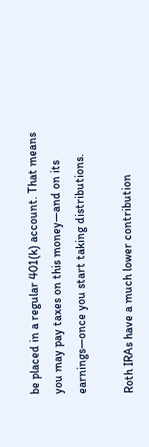be placed in a regular 401(k) account. That means you may pay taxes on this money—and on its earnings—once you start taking distributions.

Roth IRAs have a much lower contribution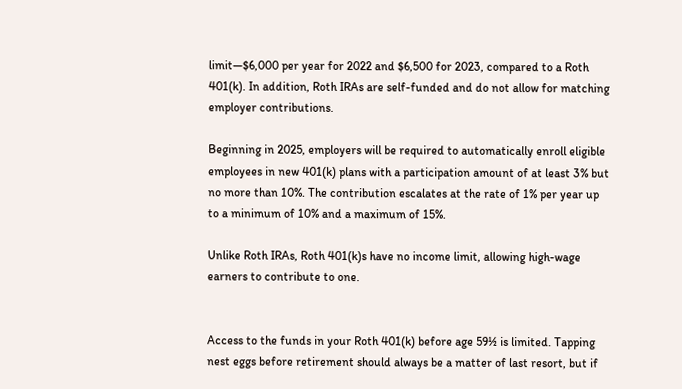limit—$6,000 per year for 2022 and $6,500 for 2023, compared to a Roth 401(k). In addition, Roth IRAs are self-funded and do not allow for matching employer contributions.

Beginning in 2025, employers will be required to automatically enroll eligible employees in new 401(k) plans with a participation amount of at least 3% but no more than 10%. The contribution escalates at the rate of 1% per year up to a minimum of 10% and a maximum of 15%.

Unlike Roth IRAs, Roth 401(k)s have no income limit, allowing high-wage earners to contribute to one.


Access to the funds in your Roth 401(k) before age 59½ is limited. Tapping nest eggs before retirement should always be a matter of last resort, but if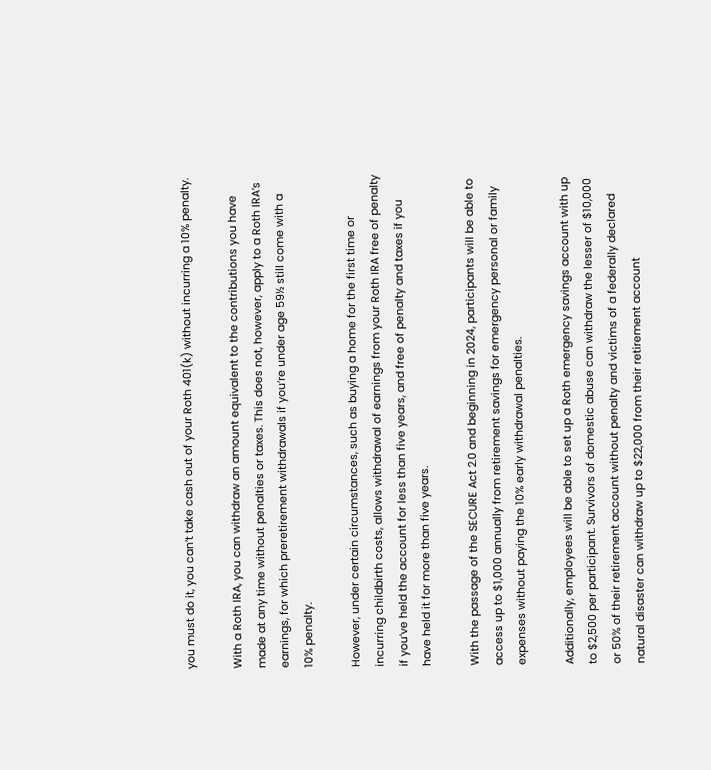you must do it, you can’t take cash out of your Roth 401(k) without incurring a 10% penalty.

With a Roth IRA, you can withdraw an amount equivalent to the contributions you have made at any time without penalties or taxes. This does not, however, apply to a Roth IRA’s earnings, for which preretirement withdrawals if you’re under age 59½ still come with a 10% penalty.

However, under certain circumstances, such as buying a home for the first time or incurring childbirth costs, allows withdrawal of earnings from your Roth IRA free of penalty if you’ve held the account for less than five years, and free of penalty and taxes if you have held it for more than five years.

With the passage of the SECURE Act 2.0 and beginning in 2024, participants will be able to access up to $1,000 annually from retirement savings for emergency personal or family expenses without paying the 10% early withdrawal penalties.

Additionally, employees will be able to set up a Roth emergency savings account with up to $2,500 per participant. Survivors of domestic abuse can withdraw the lesser of $10,000 or 50% of their retirement account without penalty and victims of a federally declared natural disaster can withdraw up to $22,000 from their retirement account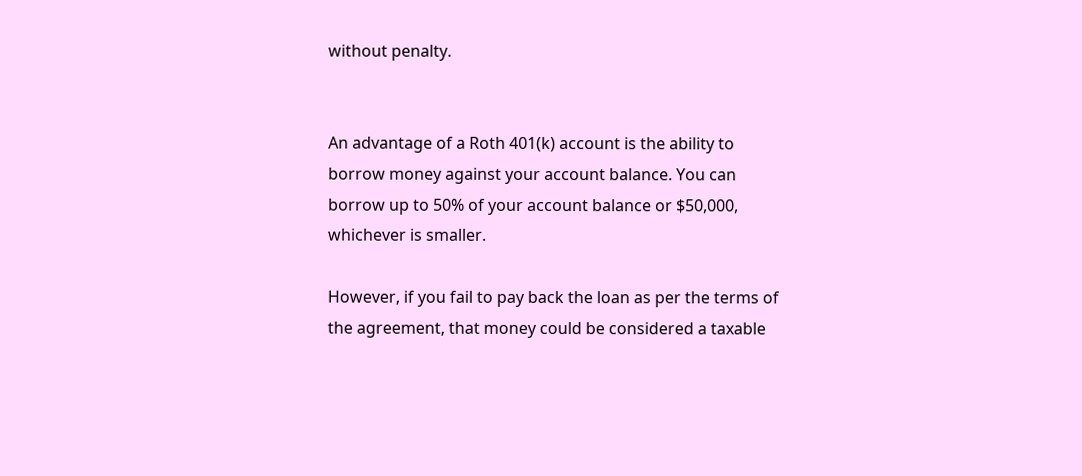without penalty.


An advantage of a Roth 401(k) account is the ability to borrow money against your account balance. You can borrow up to 50% of your account balance or $50,000, whichever is smaller.

However, if you fail to pay back the loan as per the terms of the agreement, that money could be considered a taxable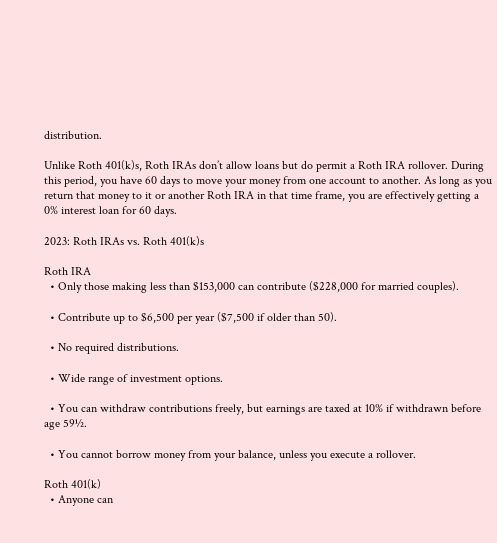distribution.

Unlike Roth 401(k)s, Roth IRAs don’t allow loans but do permit a Roth IRA rollover. During this period, you have 60 days to move your money from one account to another. As long as you return that money to it or another Roth IRA in that time frame, you are effectively getting a 0% interest loan for 60 days.

2023: Roth IRAs vs. Roth 401(k)s

Roth IRA
  • Only those making less than $153,000 can contribute ($228,000 for married couples).

  • Contribute up to $6,500 per year ($7,500 if older than 50).

  • No required distributions.

  • Wide range of investment options.

  • You can withdraw contributions freely, but earnings are taxed at 10% if withdrawn before age 59½.

  • You cannot borrow money from your balance, unless you execute a rollover.

Roth 401(k)
  • Anyone can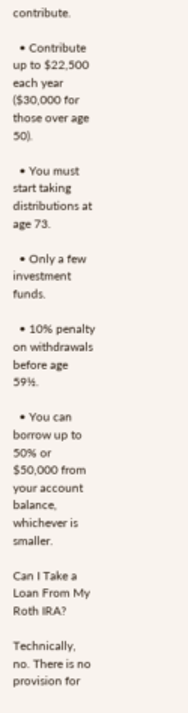contribute.

  • Contribute up to $22,500 each year ($30,000 for those over age 50).

  • You must start taking distributions at age 73.

  • Only a few investment funds.

  • 10% penalty on withdrawals before age 59½.

  • You can borrow up to 50% or $50,000 from your account balance, whichever is smaller.

Can I Take a Loan From My Roth IRA?

Technically, no. There is no provision for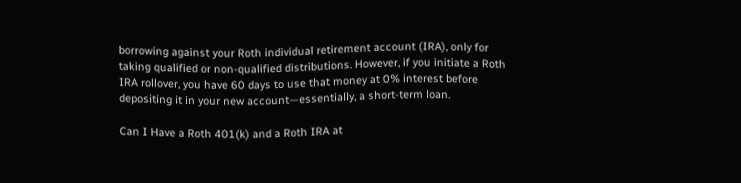borrowing against your Roth individual retirement account (IRA), only for taking qualified or non-qualified distributions. However, if you initiate a Roth IRA rollover, you have 60 days to use that money at 0% interest before depositing it in your new account—essentially, a short-term loan.

Can I Have a Roth 401(k) and a Roth IRA at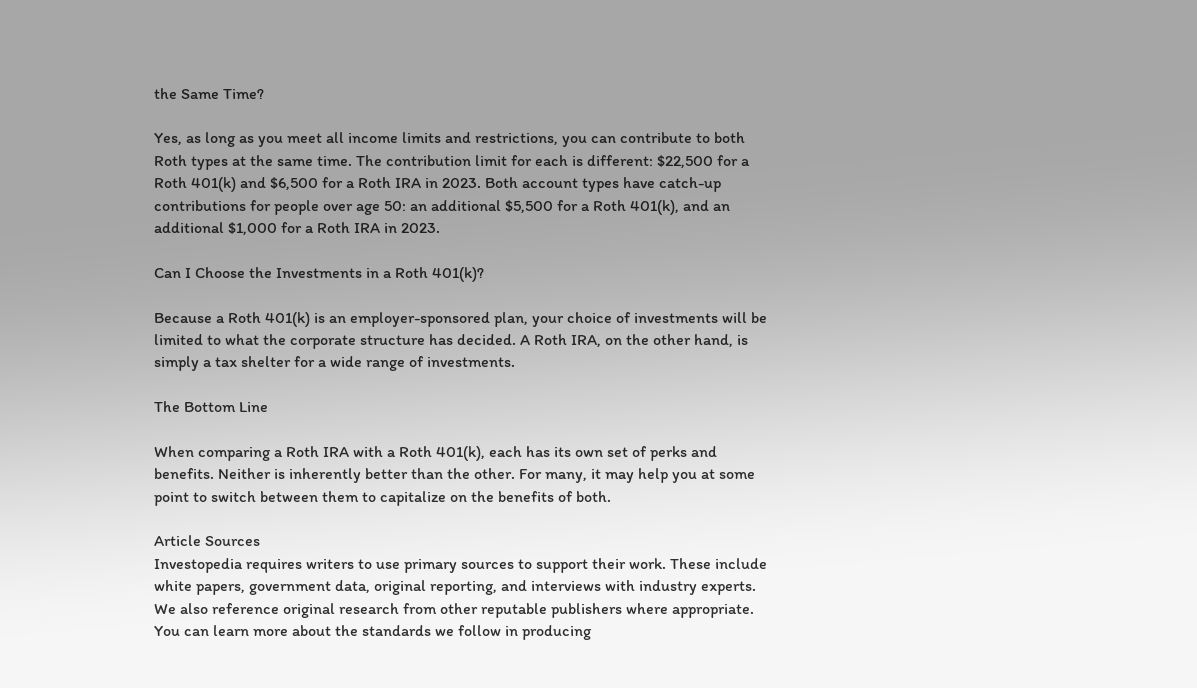the Same Time?

Yes, as long as you meet all income limits and restrictions, you can contribute to both Roth types at the same time. The contribution limit for each is different: $22,500 for a Roth 401(k) and $6,500 for a Roth IRA in 2023. Both account types have catch-up contributions for people over age 50: an additional $5,500 for a Roth 401(k), and an additional $1,000 for a Roth IRA in 2023.

Can I Choose the Investments in a Roth 401(k)?

Because a Roth 401(k) is an employer-sponsored plan, your choice of investments will be limited to what the corporate structure has decided. A Roth IRA, on the other hand, is simply a tax shelter for a wide range of investments.

The Bottom Line

When comparing a Roth IRA with a Roth 401(k), each has its own set of perks and benefits. Neither is inherently better than the other. For many, it may help you at some point to switch between them to capitalize on the benefits of both.

Article Sources
Investopedia requires writers to use primary sources to support their work. These include white papers, government data, original reporting, and interviews with industry experts. We also reference original research from other reputable publishers where appropriate. You can learn more about the standards we follow in producing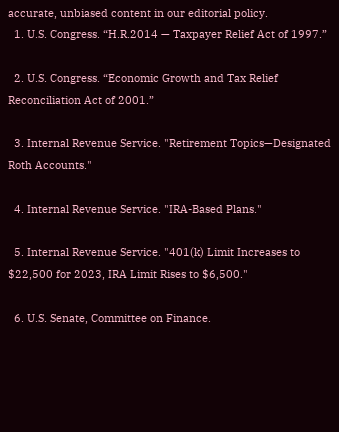accurate, unbiased content in our editorial policy.
  1. U.S. Congress. “H.R.2014 — Taxpayer Relief Act of 1997.”

  2. U.S. Congress. “Economic Growth and Tax Relief Reconciliation Act of 2001.”

  3. Internal Revenue Service. "Retirement Topics—Designated Roth Accounts."

  4. Internal Revenue Service. "IRA-Based Plans."

  5. Internal Revenue Service. "401(k) Limit Increases to $22,500 for 2023, IRA Limit Rises to $6,500."

  6. U.S. Senate, Committee on Finance.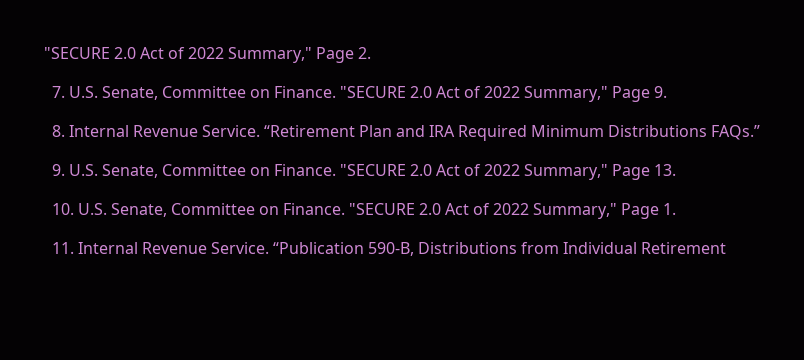"SECURE 2.0 Act of 2022 Summary," Page 2.

  7. U.S. Senate, Committee on Finance. "SECURE 2.0 Act of 2022 Summary," Page 9.

  8. Internal Revenue Service. “Retirement Plan and IRA Required Minimum Distributions FAQs.”

  9. U.S. Senate, Committee on Finance. "SECURE 2.0 Act of 2022 Summary," Page 13.

  10. U.S. Senate, Committee on Finance. "SECURE 2.0 Act of 2022 Summary," Page 1.

  11. Internal Revenue Service. “Publication 590-B, Distributions from Individual Retirement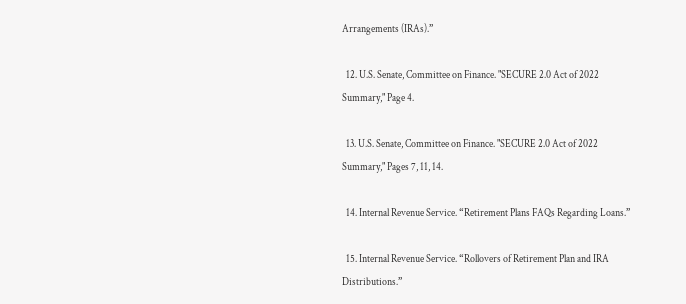Arrangements (IRAs).”

  12. U.S. Senate, Committee on Finance. "SECURE 2.0 Act of 2022 Summary," Page 4.

  13. U.S. Senate, Committee on Finance. "SECURE 2.0 Act of 2022 Summary," Pages 7, 11, 14.

  14. Internal Revenue Service. “Retirement Plans FAQs Regarding Loans.”

  15. Internal Revenue Service. “Rollovers of Retirement Plan and IRA Distributions.”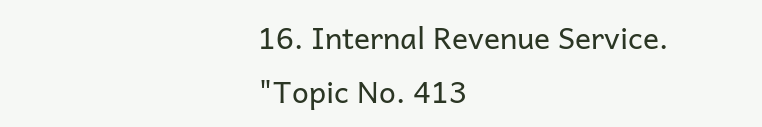16. Internal Revenue Service. "Topic No. 413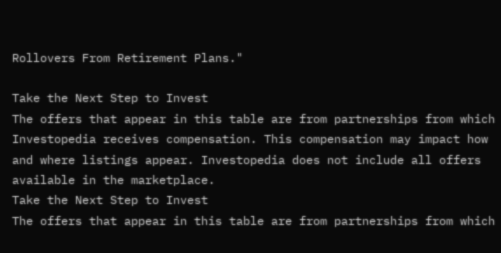Rollovers From Retirement Plans."

Take the Next Step to Invest
The offers that appear in this table are from partnerships from which Investopedia receives compensation. This compensation may impact how and where listings appear. Investopedia does not include all offers available in the marketplace.
Take the Next Step to Invest
The offers that appear in this table are from partnerships from which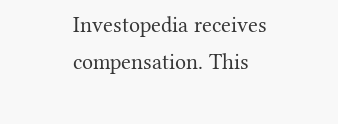Investopedia receives compensation. This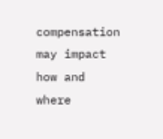compensation may impact how and where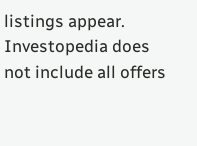listings appear. Investopedia does not include all offers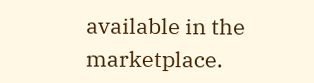available in the marketplace.